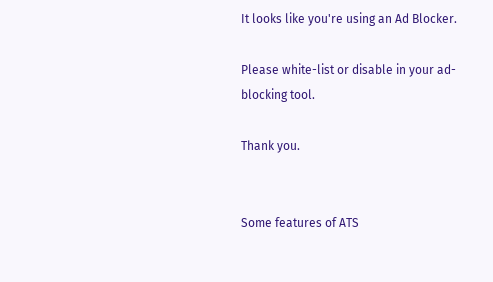It looks like you're using an Ad Blocker.

Please white-list or disable in your ad-blocking tool.

Thank you.


Some features of ATS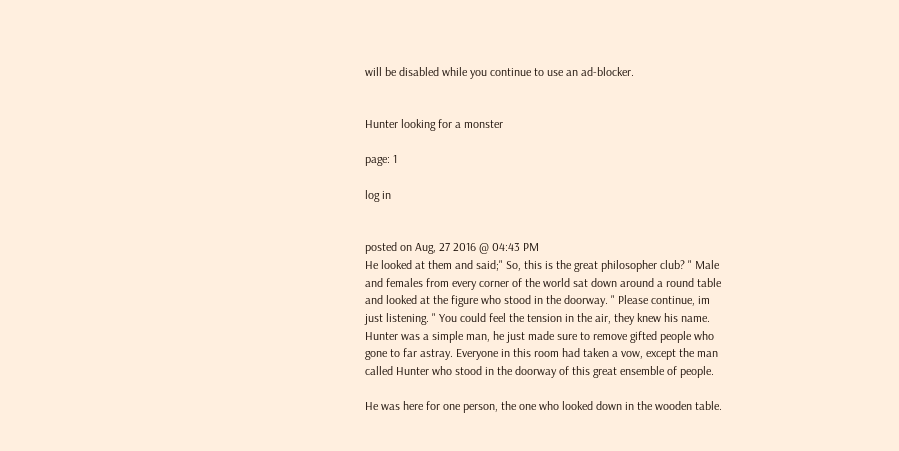will be disabled while you continue to use an ad-blocker.


Hunter looking for a monster

page: 1

log in


posted on Aug, 27 2016 @ 04:43 PM
He looked at them and said;" So, this is the great philosopher club? " Male and females from every corner of the world sat down around a round table and looked at the figure who stood in the doorway. " Please continue, im just listening. " You could feel the tension in the air, they knew his name.
Hunter was a simple man, he just made sure to remove gifted people who gone to far astray. Everyone in this room had taken a vow, except the man called Hunter who stood in the doorway of this great ensemble of people.

He was here for one person, the one who looked down in the wooden table.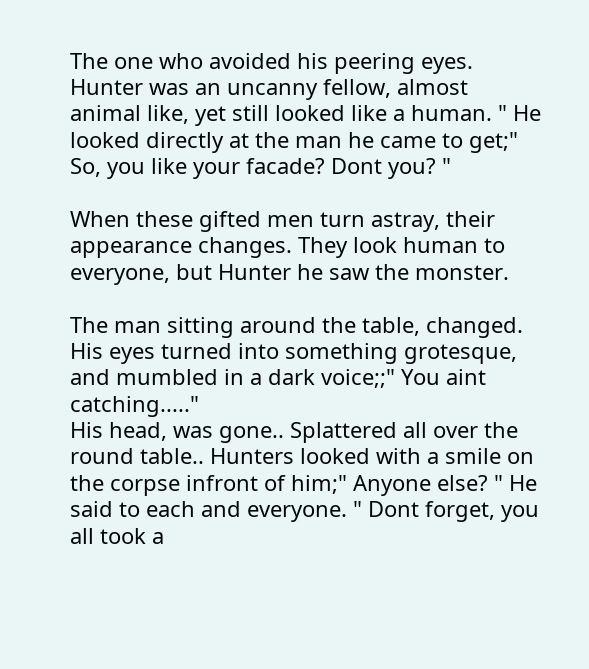The one who avoided his peering eyes. Hunter was an uncanny fellow, almost animal like, yet still looked like a human. " He looked directly at the man he came to get;" So, you like your facade? Dont you? "

When these gifted men turn astray, their appearance changes. They look human to everyone, but Hunter he saw the monster.

The man sitting around the table, changed. His eyes turned into something grotesque, and mumbled in a dark voice;;" You aint catching....."
His head, was gone.. Splattered all over the round table.. Hunters looked with a smile on the corpse infront of him;" Anyone else? " He said to each and everyone. " Dont forget, you all took a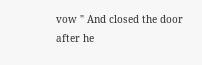vow " And closed the door after he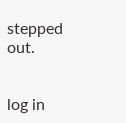stepped out.


log in